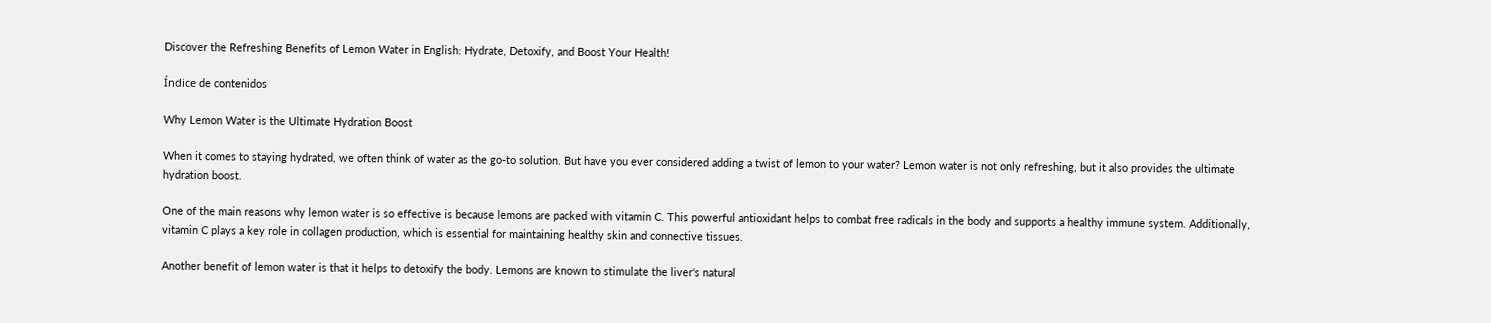Discover the Refreshing Benefits of Lemon Water in English: Hydrate, Detoxify, and Boost Your Health!

Índice de contenidos

Why Lemon Water is the Ultimate Hydration Boost

When it comes to staying hydrated, we often think of water as the go-to solution. But have you ever considered adding a twist of lemon to your water? Lemon water is not only refreshing, but it also provides the ultimate hydration boost.

One of the main reasons why lemon water is so effective is because lemons are packed with vitamin C. This powerful antioxidant helps to combat free radicals in the body and supports a healthy immune system. Additionally, vitamin C plays a key role in collagen production, which is essential for maintaining healthy skin and connective tissues.

Another benefit of lemon water is that it helps to detoxify the body. Lemons are known to stimulate the liver's natural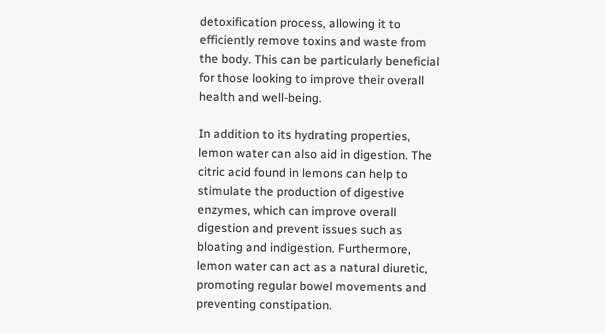detoxification process, allowing it to efficiently remove toxins and waste from the body. This can be particularly beneficial for those looking to improve their overall health and well-being.

In addition to its hydrating properties, lemon water can also aid in digestion. The citric acid found in lemons can help to stimulate the production of digestive enzymes, which can improve overall digestion and prevent issues such as bloating and indigestion. Furthermore, lemon water can act as a natural diuretic, promoting regular bowel movements and preventing constipation.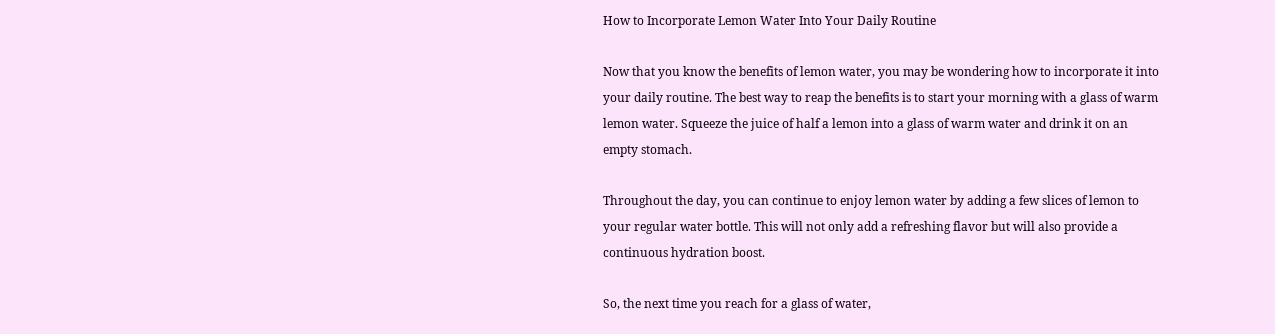How to Incorporate Lemon Water Into Your Daily Routine

Now that you know the benefits of lemon water, you may be wondering how to incorporate it into your daily routine. The best way to reap the benefits is to start your morning with a glass of warm lemon water. Squeeze the juice of half a lemon into a glass of warm water and drink it on an empty stomach.

Throughout the day, you can continue to enjoy lemon water by adding a few slices of lemon to your regular water bottle. This will not only add a refreshing flavor but will also provide a continuous hydration boost.

So, the next time you reach for a glass of water,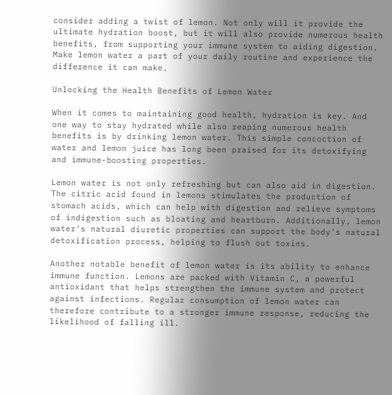consider adding a twist of lemon. Not only will it provide the ultimate hydration boost, but it will also provide numerous health benefits, from supporting your immune system to aiding digestion. Make lemon water a part of your daily routine and experience the difference it can make.

Unlocking the Health Benefits of Lemon Water

When it comes to maintaining good health, hydration is key. And one way to stay hydrated while also reaping numerous health benefits is by drinking lemon water. This simple concoction of water and lemon juice has long been praised for its detoxifying and immune-boosting properties.

Lemon water is not only refreshing but can also aid in digestion. The citric acid found in lemons stimulates the production of stomach acids, which can help with digestion and relieve symptoms of indigestion such as bloating and heartburn. Additionally, lemon water's natural diuretic properties can support the body's natural detoxification process, helping to flush out toxins.

Another notable benefit of lemon water is its ability to enhance immune function. Lemons are packed with Vitamin C, a powerful antioxidant that helps strengthen the immune system and protect against infections. Regular consumption of lemon water can therefore contribute to a stronger immune response, reducing the likelihood of falling ill.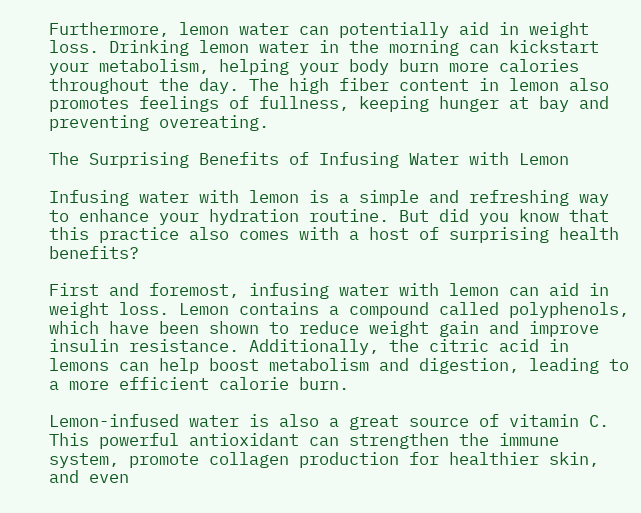Furthermore, lemon water can potentially aid in weight loss. Drinking lemon water in the morning can kickstart your metabolism, helping your body burn more calories throughout the day. The high fiber content in lemon also promotes feelings of fullness, keeping hunger at bay and preventing overeating.

The Surprising Benefits of Infusing Water with Lemon

Infusing water with lemon is a simple and refreshing way to enhance your hydration routine. But did you know that this practice also comes with a host of surprising health benefits?

First and foremost, infusing water with lemon can aid in weight loss. Lemon contains a compound called polyphenols, which have been shown to reduce weight gain and improve insulin resistance. Additionally, the citric acid in lemons can help boost metabolism and digestion, leading to a more efficient calorie burn.

Lemon-infused water is also a great source of vitamin C. This powerful antioxidant can strengthen the immune system, promote collagen production for healthier skin, and even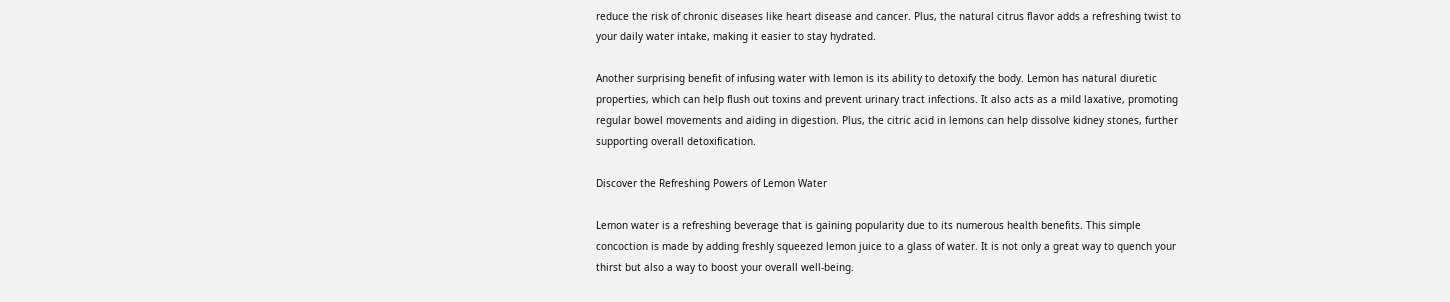reduce the risk of chronic diseases like heart disease and cancer. Plus, the natural citrus flavor adds a refreshing twist to your daily water intake, making it easier to stay hydrated.

Another surprising benefit of infusing water with lemon is its ability to detoxify the body. Lemon has natural diuretic properties, which can help flush out toxins and prevent urinary tract infections. It also acts as a mild laxative, promoting regular bowel movements and aiding in digestion. Plus, the citric acid in lemons can help dissolve kidney stones, further supporting overall detoxification.

Discover the Refreshing Powers of Lemon Water

Lemon water is a refreshing beverage that is gaining popularity due to its numerous health benefits. This simple concoction is made by adding freshly squeezed lemon juice to a glass of water. It is not only a great way to quench your thirst but also a way to boost your overall well-being.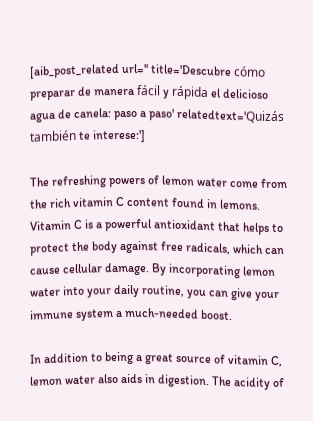[aib_post_related url='' title='Descubre cómo preparar de manera fácil y rápida el delicioso agua de canela: paso a paso' relatedtext='Quizás también te interese:']

The refreshing powers of lemon water come from the rich vitamin C content found in lemons. Vitamin C is a powerful antioxidant that helps to protect the body against free radicals, which can cause cellular damage. By incorporating lemon water into your daily routine, you can give your immune system a much-needed boost.

In addition to being a great source of vitamin C, lemon water also aids in digestion. The acidity of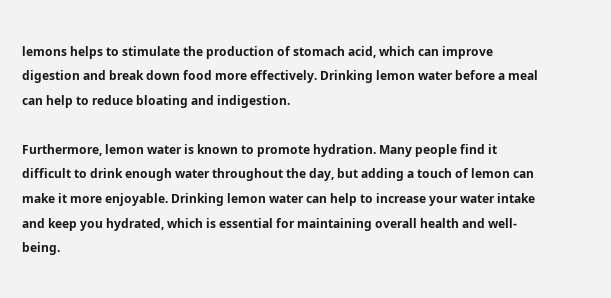lemons helps to stimulate the production of stomach acid, which can improve digestion and break down food more effectively. Drinking lemon water before a meal can help to reduce bloating and indigestion.

Furthermore, lemon water is known to promote hydration. Many people find it difficult to drink enough water throughout the day, but adding a touch of lemon can make it more enjoyable. Drinking lemon water can help to increase your water intake and keep you hydrated, which is essential for maintaining overall health and well-being.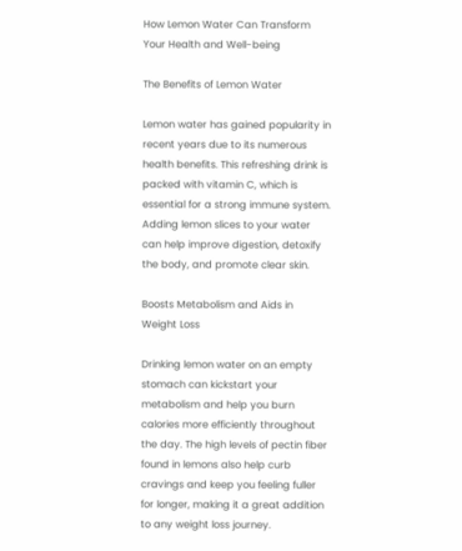How Lemon Water Can Transform Your Health and Well-being

The Benefits of Lemon Water

Lemon water has gained popularity in recent years due to its numerous health benefits. This refreshing drink is packed with vitamin C, which is essential for a strong immune system. Adding lemon slices to your water can help improve digestion, detoxify the body, and promote clear skin.

Boosts Metabolism and Aids in Weight Loss

Drinking lemon water on an empty stomach can kickstart your metabolism and help you burn calories more efficiently throughout the day. The high levels of pectin fiber found in lemons also help curb cravings and keep you feeling fuller for longer, making it a great addition to any weight loss journey.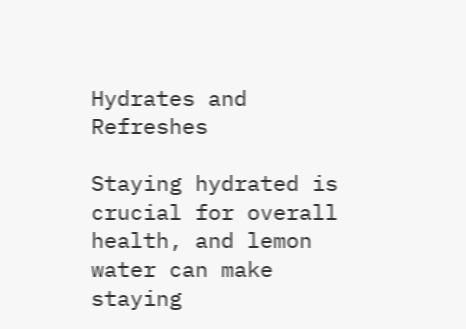Hydrates and Refreshes

Staying hydrated is crucial for overall health, and lemon water can make staying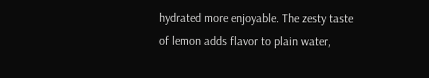hydrated more enjoyable. The zesty taste of lemon adds flavor to plain water,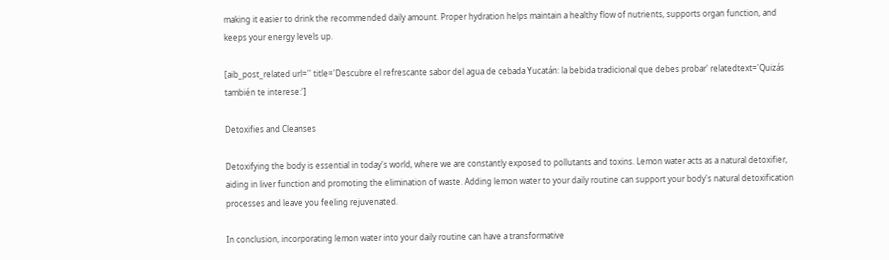making it easier to drink the recommended daily amount. Proper hydration helps maintain a healthy flow of nutrients, supports organ function, and keeps your energy levels up.

[aib_post_related url='' title='Descubre el refrescante sabor del agua de cebada Yucatán: la bebida tradicional que debes probar' relatedtext='Quizás también te interese:']

Detoxifies and Cleanses

Detoxifying the body is essential in today's world, where we are constantly exposed to pollutants and toxins. Lemon water acts as a natural detoxifier, aiding in liver function and promoting the elimination of waste. Adding lemon water to your daily routine can support your body's natural detoxification processes and leave you feeling rejuvenated.

In conclusion, incorporating lemon water into your daily routine can have a transformative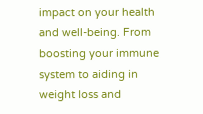impact on your health and well-being. From boosting your immune system to aiding in weight loss and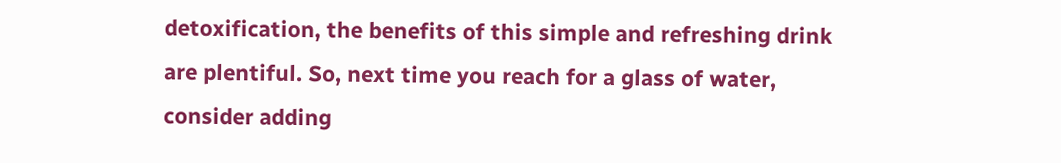detoxification, the benefits of this simple and refreshing drink are plentiful. So, next time you reach for a glass of water, consider adding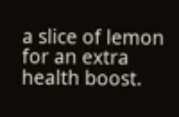a slice of lemon for an extra health boost.